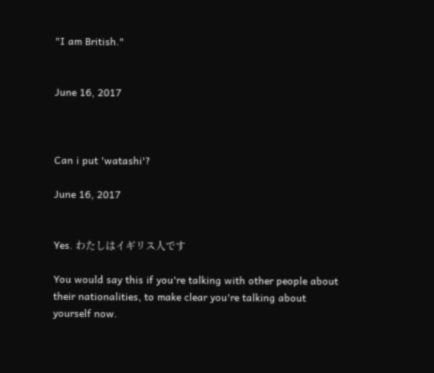"I am British."


June 16, 2017



Can i put 'watashi'?

June 16, 2017


Yes. わたしはイギリス人です

You would say this if you're talking with other people about their nationalities, to make clear you're talking about yourself now.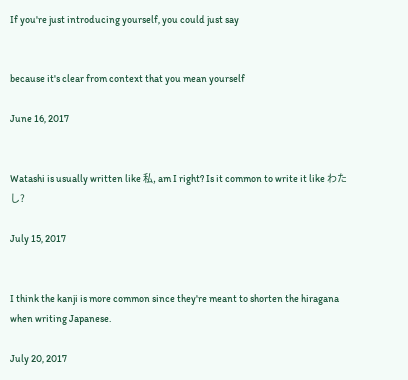If you're just introducing yourself, you could just say


because it's clear from context that you mean yourself

June 16, 2017


Watashi is usually written like 私, am I right? Is it common to write it like わたし?

July 15, 2017


I think the kanji is more common since they're meant to shorten the hiragana when writing Japanese.

July 20, 2017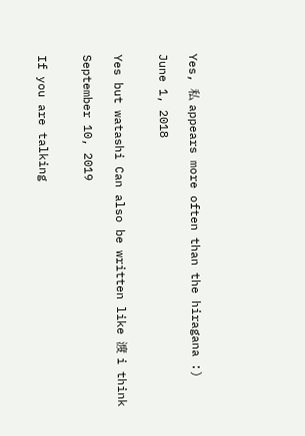Yes, 私 appears more often than the hiragana :)

June 1, 2018


Yes but watashi Can also be written like 渡 i think

September 10, 2019


If you are talking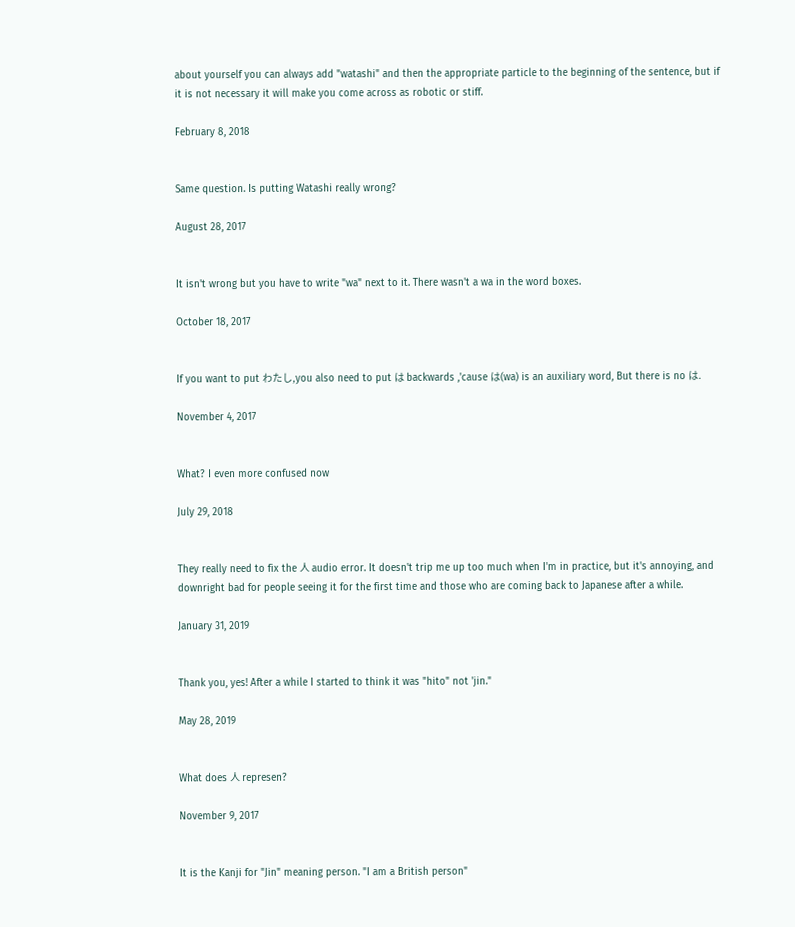about yourself you can always add "watashi" and then the appropriate particle to the beginning of the sentence, but if it is not necessary it will make you come across as robotic or stiff.

February 8, 2018


Same question. Is putting Watashi really wrong?

August 28, 2017


It isn't wrong but you have to write "wa" next to it. There wasn't a wa in the word boxes.

October 18, 2017


If you want to put わたし,you also need to put は backwards ,'cause は(wa) is an auxiliary word, But there is no は.

November 4, 2017


What? I even more confused now

July 29, 2018


They really need to fix the 人 audio error. It doesn't trip me up too much when I'm in practice, but it's annoying, and downright bad for people seeing it for the first time and those who are coming back to Japanese after a while.

January 31, 2019


Thank you, yes! After a while I started to think it was "hito" not 'jin."

May 28, 2019


What does 人 represen?

November 9, 2017


It is the Kanji for "Jin" meaning person. "I am a British person"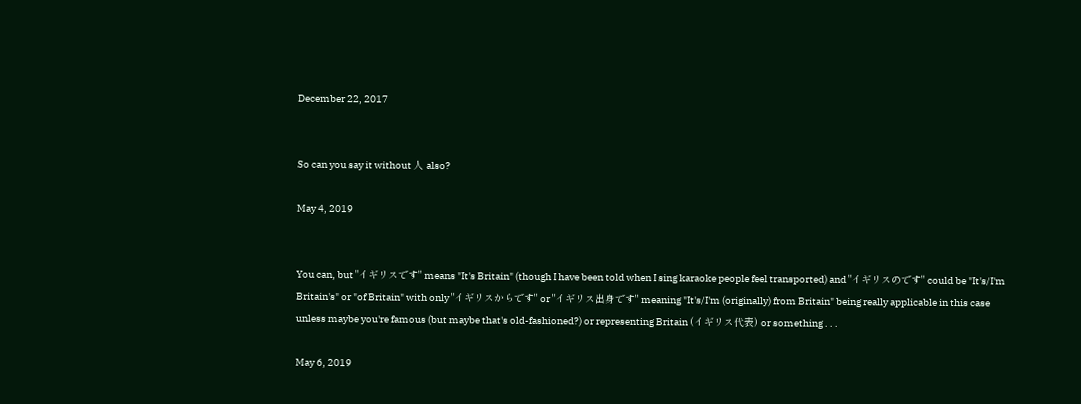December 22, 2017


So can you say it without 人 also?

May 4, 2019


You can, but "イギリスです" means "It's Britain" (though I have been told when I sing karaoke people feel transported) and "イギリスのです" could be "It's/I'm Britain's" or "of Britain" with only "イギリスからです" or "イギリス出身です" meaning "It's/I'm (originally) from Britain" being really applicable in this case unless maybe you're famous (but maybe that's old-fashioned?) or representing Britain (イギリス代表) or something . . .

May 6, 2019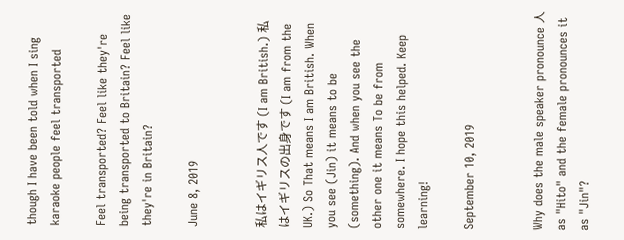though I have been told when I sing karaoke people feel transported

Feel transported? Feel like they're being transported to Britain? Feel like they're in Britain?

June 8, 2019


私はイギリス人です (I am British.) 私はイギリスの出身です (I am from the UK.) So That means I am British. When you see (Jin) it means to be (something). And when you see the other one it means To be from somewhere. I hope this helped. Keep learning!

September 10, 2019


Why does the male speaker pronounce 人 as "Hito" and the female pronounces it as "Jin"?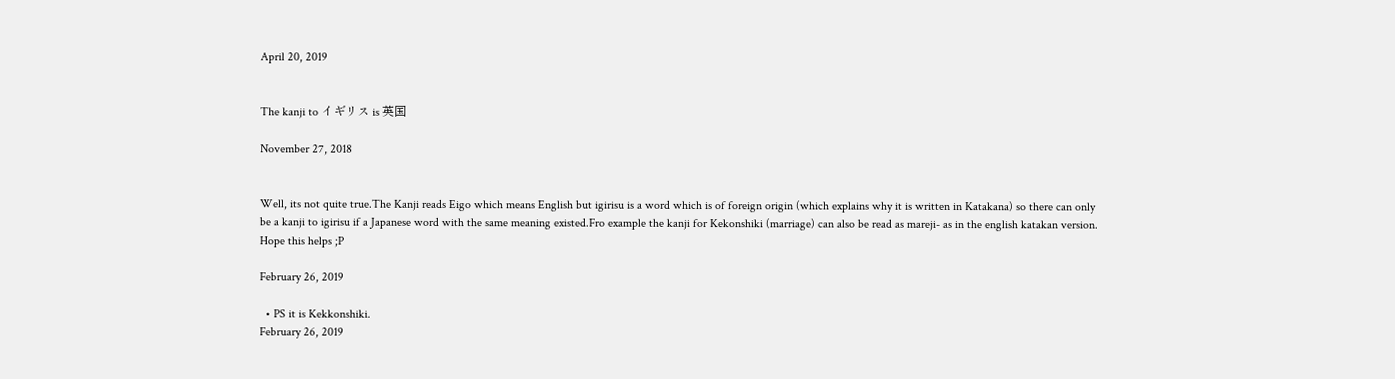April 20, 2019


The kanji to イギリス is 英国

November 27, 2018


Well, its not quite true.The Kanji reads Eigo which means English but igirisu is a word which is of foreign origin (which explains why it is written in Katakana) so there can only be a kanji to igirisu if a Japanese word with the same meaning existed.Fro example the kanji for Kekonshiki (marriage) can also be read as mareji- as in the english katakan version. Hope this helps ;P

February 26, 2019

  • PS it is Kekkonshiki.
February 26, 2019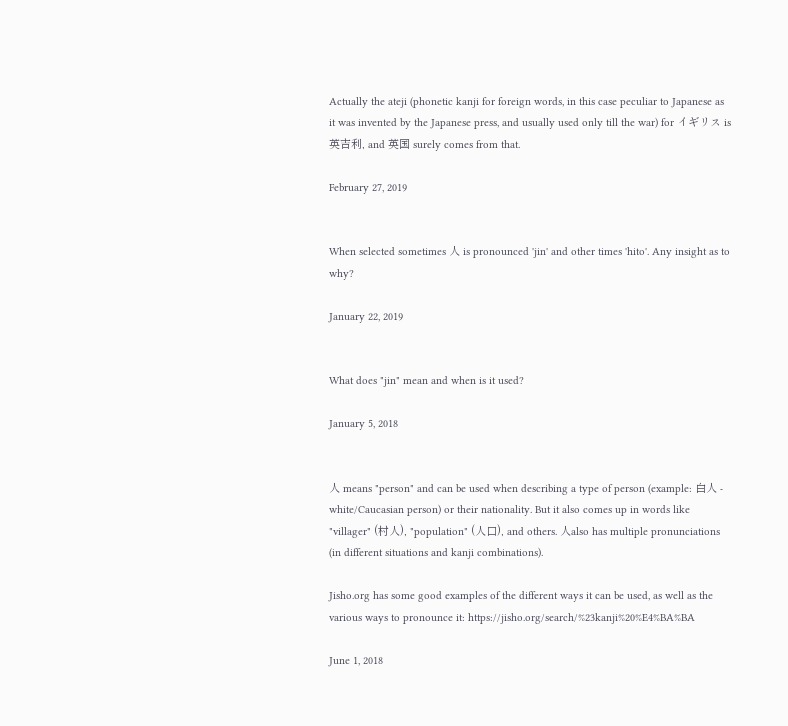Actually the ateji (phonetic kanji for foreign words, in this case peculiar to Japanese as it was invented by the Japanese press, and usually used only till the war) for イギリス is 英吉利, and 英国 surely comes from that.

February 27, 2019


When selected sometimes 人 is pronounced 'jin' and other times 'hito'. Any insight as to why?

January 22, 2019


What does "jin" mean and when is it used?

January 5, 2018


人 means "person" and can be used when describing a type of person (example: 白人 - white/Caucasian person) or their nationality. But it also comes up in words like "villager" (村人), "population" (人口), and others. 人also has multiple pronunciations (in different situations and kanji combinations).

Jisho.org has some good examples of the different ways it can be used, as well as the various ways to pronounce it: https://jisho.org/search/%23kanji%20%E4%BA%BA

June 1, 2018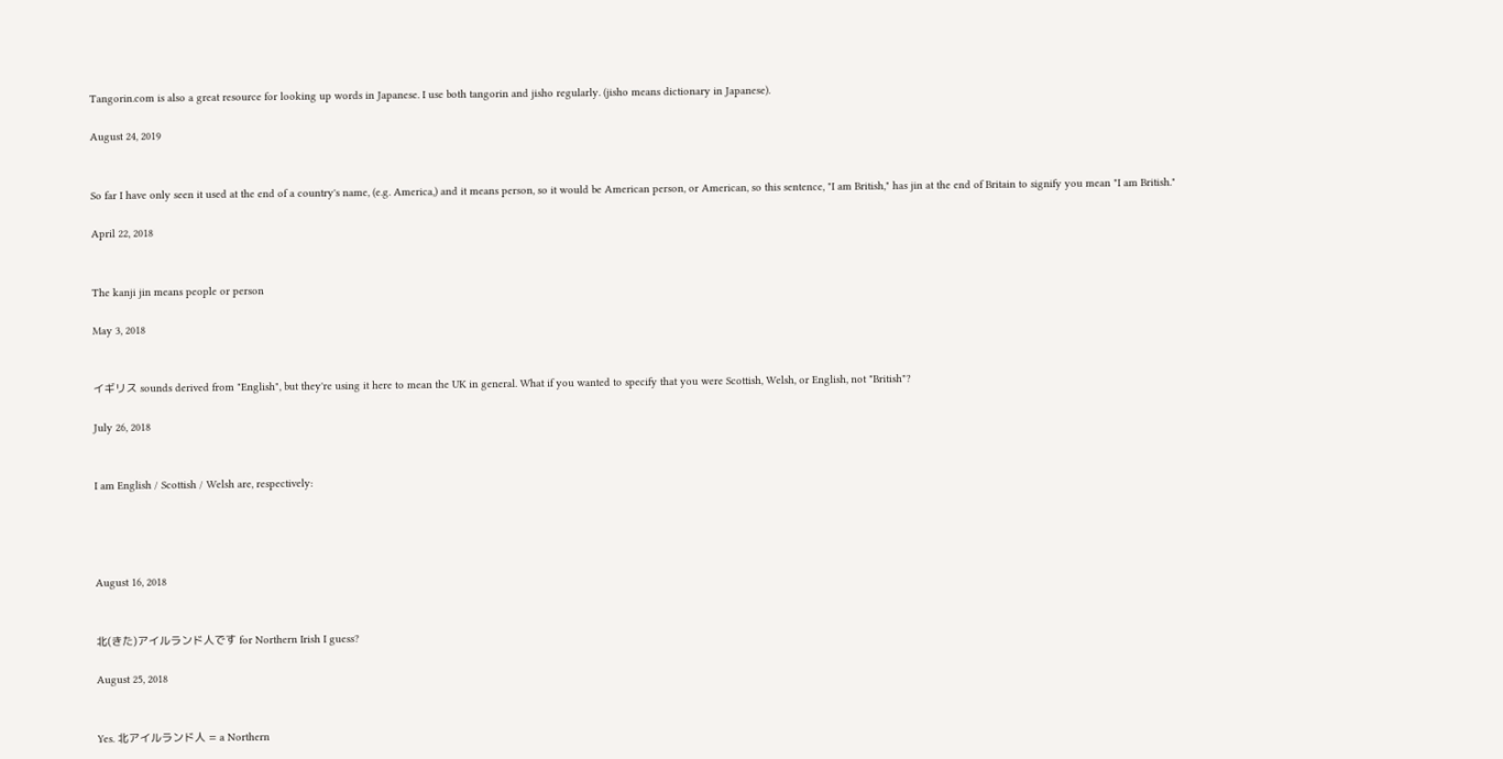Tangorin.com is also a great resource for looking up words in Japanese. I use both tangorin and jisho regularly. (jisho means dictionary in Japanese).

August 24, 2019


So far I have only seen it used at the end of a country's name, (e.g. America,) and it means person, so it would be American person, or American, so this sentence, "I am British," has jin at the end of Britain to signify you mean "I am British."

April 22, 2018


The kanji jin means people or person

May 3, 2018


イギリス sounds derived from "English", but they're using it here to mean the UK in general. What if you wanted to specify that you were Scottish, Welsh, or English, not "British"?

July 26, 2018


I am English / Scottish / Welsh are, respectively:




August 16, 2018


北(きた)アイルランド人です for Northern Irish I guess?

August 25, 2018


Yes. 北アイルランド人 = a Northern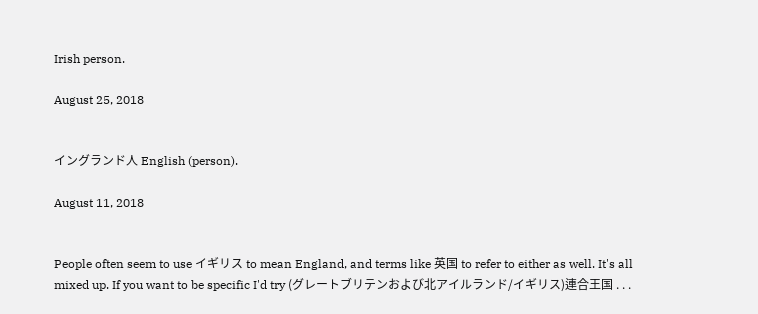Irish person.

August 25, 2018


イングランド人 English (person).

August 11, 2018


People often seem to use イギリス to mean England, and terms like 英国 to refer to either as well. It's all mixed up. If you want to be specific I'd try (グレートブリテンおよび北アイルランド/イギリス)連合王国 . . .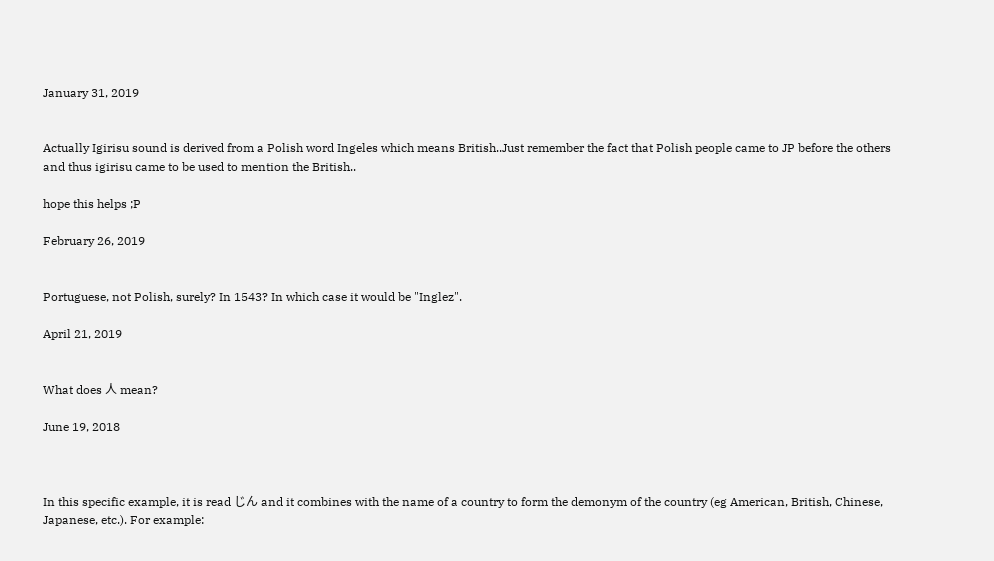January 31, 2019


Actually Igirisu sound is derived from a Polish word Ingeles which means British..Just remember the fact that Polish people came to JP before the others and thus igirisu came to be used to mention the British..

hope this helps ;P

February 26, 2019


Portuguese, not Polish, surely? In 1543? In which case it would be "Inglez".

April 21, 2019


What does 人 mean?

June 19, 2018



In this specific example, it is read じん and it combines with the name of a country to form the demonym of the country (eg American, British, Chinese, Japanese, etc.). For example: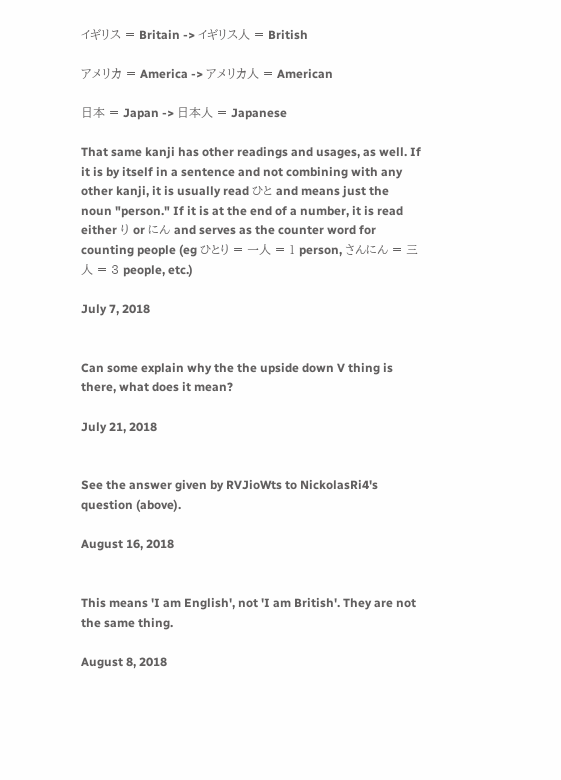イギリス = Britain -> イギリス人 = British

アメリカ = America -> アメリカ人 = American

日本 = Japan -> 日本人 = Japanese

That same kanji has other readings and usages, as well. If it is by itself in a sentence and not combining with any other kanji, it is usually read ひと and means just the noun "person." If it is at the end of a number, it is read either り or にん and serves as the counter word for counting people (eg ひとり = 一人 = 1 person, さんにん = 三人 = 3 people, etc.)

July 7, 2018


Can some explain why the the upside down V thing is there, what does it mean?

July 21, 2018


See the answer given by RVJioWts to NickolasRi4's question (above).

August 16, 2018


This means 'I am English', not 'I am British'. They are not the same thing.

August 8, 2018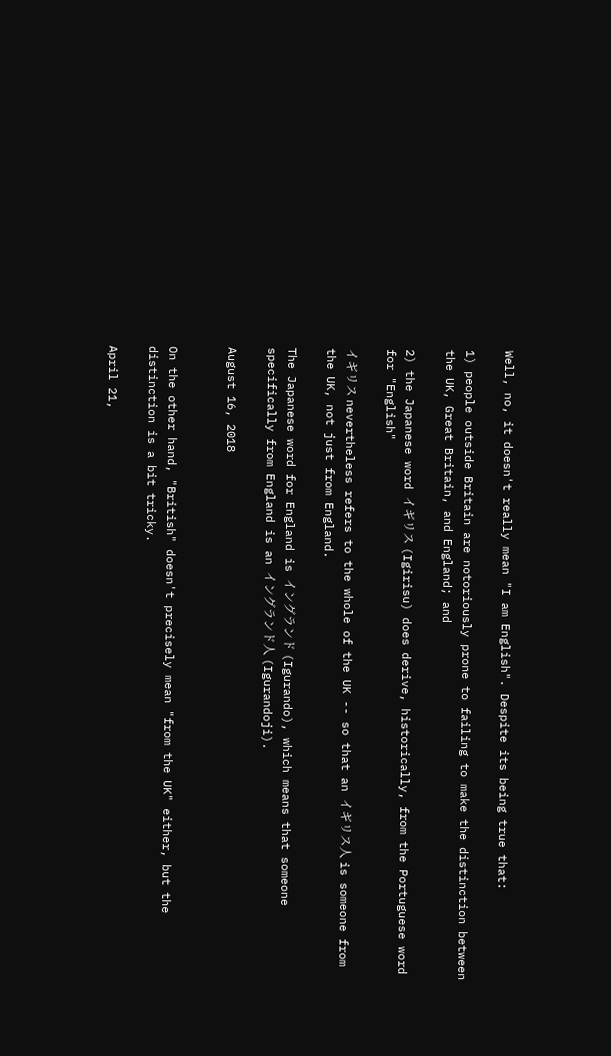Well, no, it doesn't really mean "I am English". Despite its being true that:

1) people outside Britain are notoriously prone to failing to make the distinction between the UK, Great Britain, and England; and

2) the Japanese word イギリス (Igirisu) does derive, historically, from the Portuguese word for "English"

イギリス nevertheless refers to the whole of the UK -- so that an イギリス人 is someone from the UK, not just from England.

The Japanese word for England is イングランド (Igurando), which means that someone specifically from England is an イングランド人 (Igurandoji).

August 16, 2018


On the other hand, "British" doesn't precisely mean "from the UK" either, but the distinction is a bit tricky.

April 21,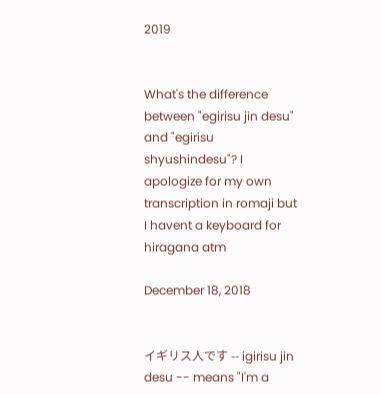2019


What's the difference between "egirisu jin desu" and "egirisu shyushindesu"? I apologize for my own transcription in romaji but I havent a keyboard for hiragana atm

December 18, 2018


イギリス人です -- igirisu jin desu -- means "I'm a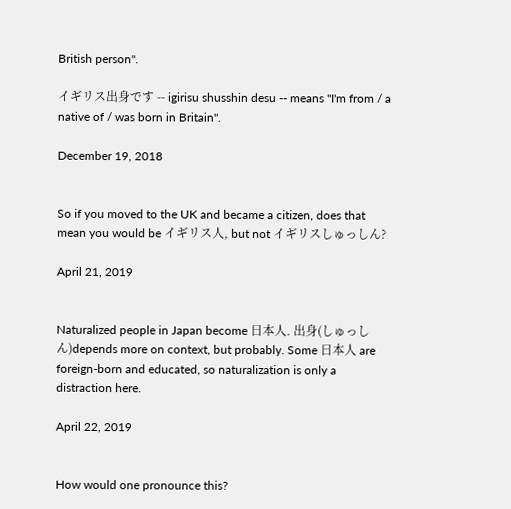British person".

イギリス出身です -- igirisu shusshin desu -- means "I'm from / a native of / was born in Britain".

December 19, 2018


So if you moved to the UK and became a citizen, does that mean you would be イギリス人, but not イギリスしゅっしん?

April 21, 2019


Naturalized people in Japan become 日本人. 出身(しゅっしん)depends more on context, but probably. Some 日本人 are foreign-born and educated, so naturalization is only a distraction here.

April 22, 2019


How would one pronounce this?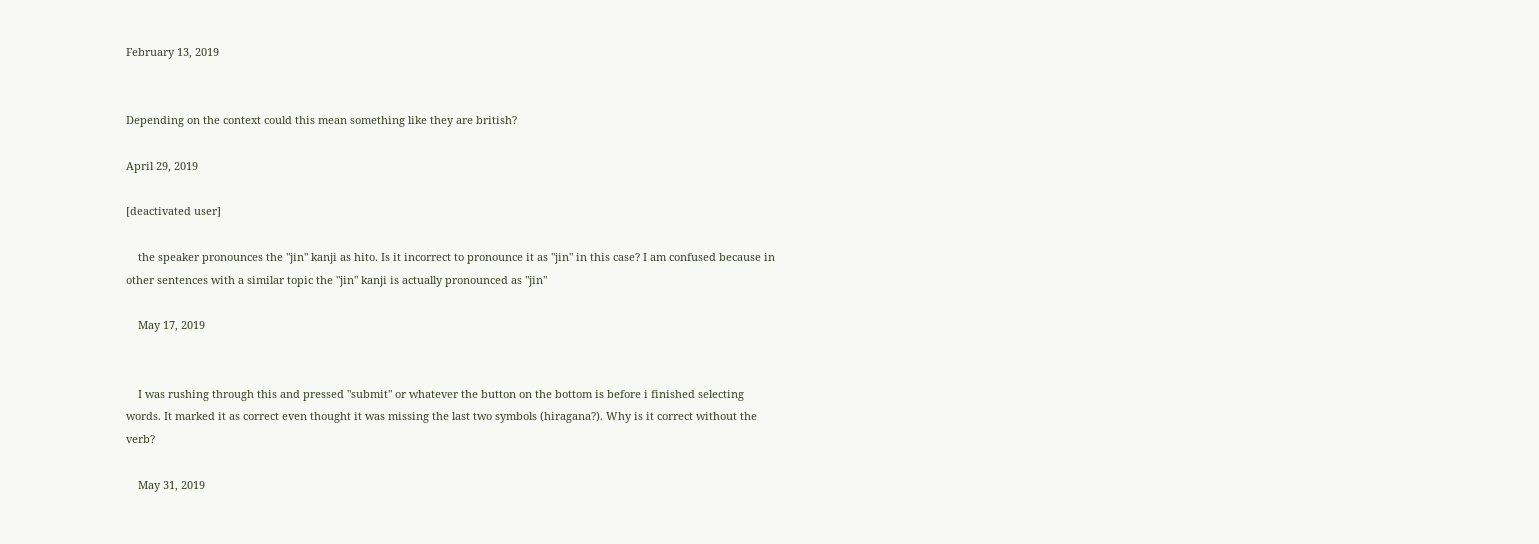February 13, 2019


Depending on the context could this mean something like they are british?

April 29, 2019

[deactivated user]

    the speaker pronounces the "jin" kanji as hito. Is it incorrect to pronounce it as "jin" in this case? I am confused because in other sentences with a similar topic the "jin" kanji is actually pronounced as "jin"

    May 17, 2019


    I was rushing through this and pressed "submit" or whatever the button on the bottom is before i finished selecting words. It marked it as correct even thought it was missing the last two symbols (hiragana?). Why is it correct without the verb?

    May 31, 2019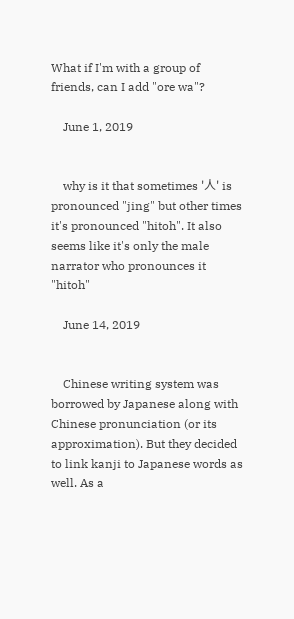What if I'm with a group of friends, can I add "ore wa"?

    June 1, 2019


    why is it that sometimes '人' is pronounced "jing" but other times it's pronounced "hitoh". It also seems like it's only the male narrator who pronounces it "hitoh"

    June 14, 2019


    Chinese writing system was borrowed by Japanese along with Chinese pronunciation (or its approximation). But they decided to link kanji to Japanese words as well. As a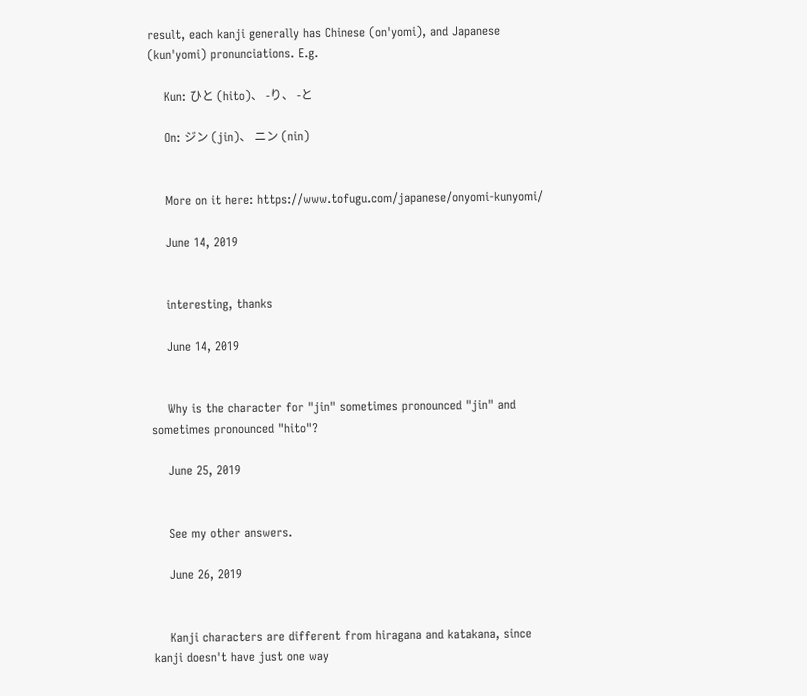result, each kanji generally has Chinese (on'yomi), and Japanese (kun'yomi) pronunciations. E.g.

    Kun: ひと (hito)、 -り、 -と

    On: ジン (jin)、 ニン (nin)


    More on it here: https://www.tofugu.com/japanese/onyomi-kunyomi/

    June 14, 2019


    interesting, thanks

    June 14, 2019


    Why is the character for "jin" sometimes pronounced "jin" and sometimes pronounced "hito"?

    June 25, 2019


    See my other answers.

    June 26, 2019


    Kanji characters are different from hiragana and katakana, since kanji doesn't have just one way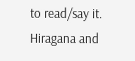to read/say it. Hiragana and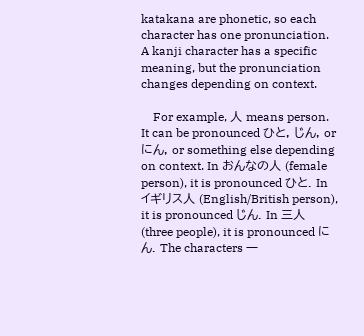katakana are phonetic, so each character has one pronunciation. A kanji character has a specific meaning, but the pronunciation changes depending on context.

    For example, 人 means person. It can be pronounced ひと, じん, or にん, or something else depending on context. In おんなの人 (female person), it is pronounced ひと. In イギリス人 (English/British person), it is pronounced じん. In 三人 (three people), it is pronounced にん. The characters 一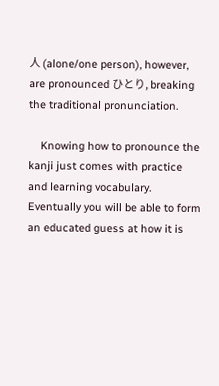人 (alone/one person), however, are pronounced ひとり, breaking the traditional pronunciation.

    Knowing how to pronounce the kanji just comes with practice and learning vocabulary. Eventually you will be able to form an educated guess at how it is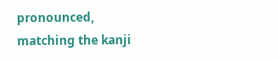pronounced, matching the kanji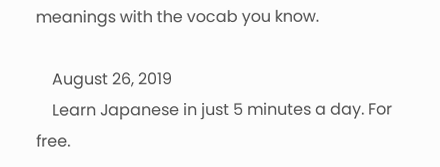meanings with the vocab you know.

    August 26, 2019
    Learn Japanese in just 5 minutes a day. For free.